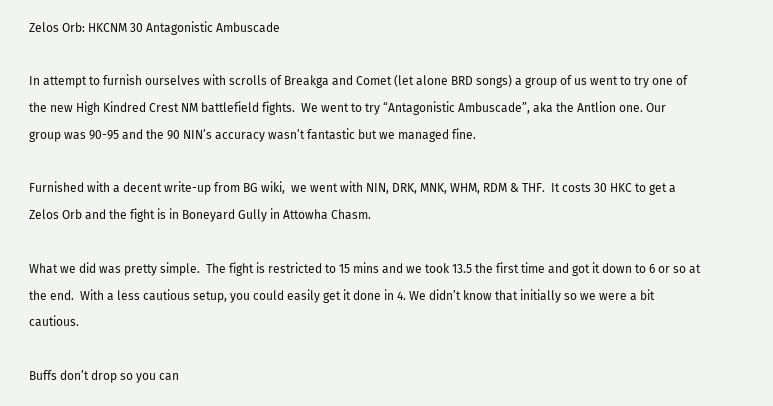Zelos Orb: HKCNM 30 Antagonistic Ambuscade

In attempt to furnish ourselves with scrolls of Breakga and Comet (let alone BRD songs) a group of us went to try one of the new High Kindred Crest NM battlefield fights.  We went to try “Antagonistic Ambuscade”, aka the Antlion one. Our group was 90-95 and the 90 NIN’s accuracy wasn’t fantastic but we managed fine.

Furnished with a decent write-up from BG wiki,  we went with NIN, DRK, MNK, WHM, RDM & THF.  It costs 30 HKC to get a Zelos Orb and the fight is in Boneyard Gully in Attowha Chasm.

What we did was pretty simple.  The fight is restricted to 15 mins and we took 13.5 the first time and got it down to 6 or so at the end.  With a less cautious setup, you could easily get it done in 4. We didn’t know that initially so we were a bit cautious.

Buffs don’t drop so you can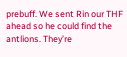prebuff. We sent Rin our THF ahead so he could find the antlions. They’re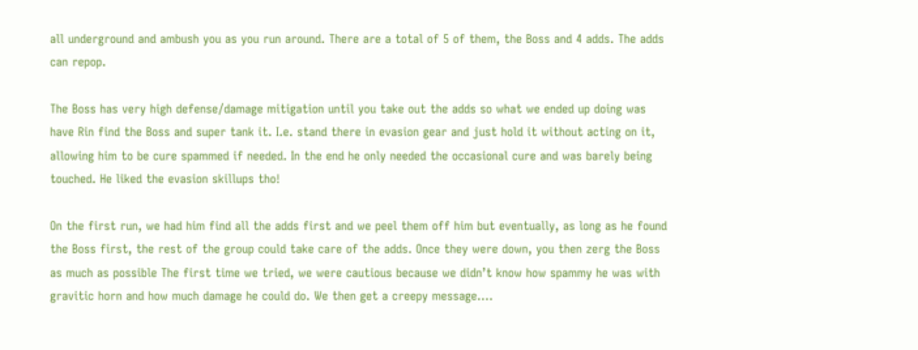all underground and ambush you as you run around. There are a total of 5 of them, the Boss and 4 adds. The adds can repop.

The Boss has very high defense/damage mitigation until you take out the adds so what we ended up doing was have Rin find the Boss and super tank it. I.e. stand there in evasion gear and just hold it without acting on it, allowing him to be cure spammed if needed. In the end he only needed the occasional cure and was barely being touched. He liked the evasion skillups tho!

On the first run, we had him find all the adds first and we peel them off him but eventually, as long as he found the Boss first, the rest of the group could take care of the adds. Once they were down, you then zerg the Boss as much as possible The first time we tried, we were cautious because we didn’t know how spammy he was with gravitic horn and how much damage he could do. We then get a creepy message….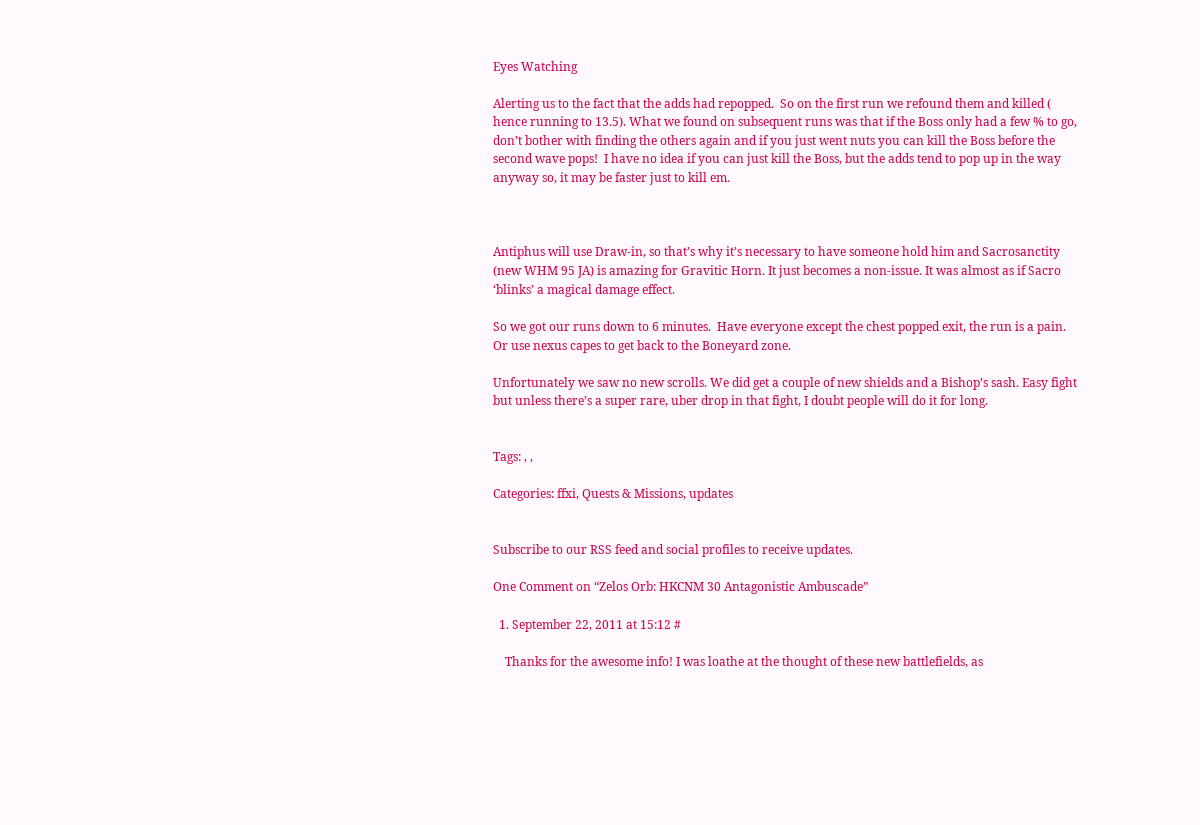Eyes Watching

Alerting us to the fact that the adds had repopped.  So on the first run we refound them and killed ( hence running to 13.5). What we found on subsequent runs was that if the Boss only had a few % to go, don’t bother with finding the others again and if you just went nuts you can kill the Boss before the second wave pops!  I have no idea if you can just kill the Boss, but the adds tend to pop up in the way anyway so, it may be faster just to kill em.



Antiphus will use Draw-in, so that’s why it’s necessary to have someone hold him and Sacrosanctity (new WHM 95 JA) is amazing for Gravitic Horn. It just becomes a non-issue. It was almost as if Sacro ‘blinks’ a magical damage effect.

So we got our runs down to 6 minutes.  Have everyone except the chest popped exit, the run is a pain. Or use nexus capes to get back to the Boneyard zone.

Unfortunately we saw no new scrolls. We did get a couple of new shields and a Bishop’s sash. Easy fight but unless there’s a super rare, uber drop in that fight, I doubt people will do it for long.


Tags: , ,

Categories: ffxi, Quests & Missions, updates


Subscribe to our RSS feed and social profiles to receive updates.

One Comment on “Zelos Orb: HKCNM 30 Antagonistic Ambuscade”

  1. September 22, 2011 at 15:12 #

    Thanks for the awesome info! I was loathe at the thought of these new battlefields, as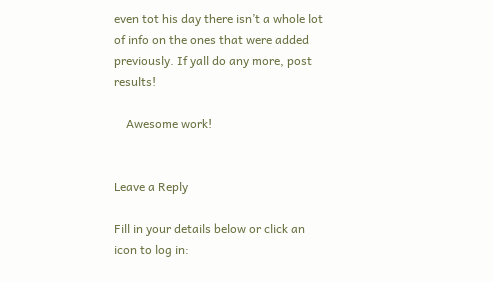even tot his day there isn’t a whole lot of info on the ones that were added previously. If yall do any more, post results!

    Awesome work!


Leave a Reply

Fill in your details below or click an icon to log in: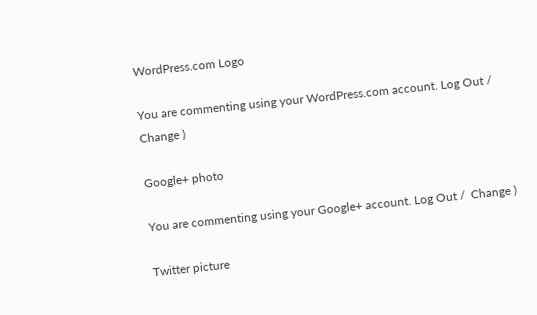WordPress.com Logo

You are commenting using your WordPress.com account. Log Out /  Change )

Google+ photo

You are commenting using your Google+ account. Log Out /  Change )

Twitter picture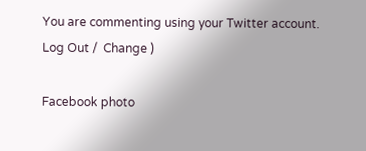You are commenting using your Twitter account. Log Out /  Change )

Facebook photo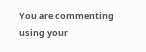You are commenting using your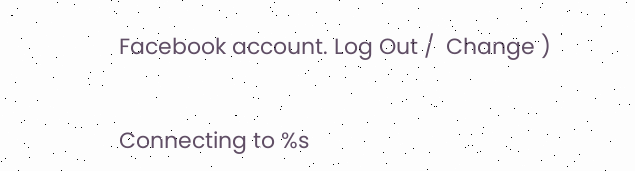Facebook account. Log Out /  Change )


Connecting to %s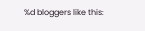%d bloggers like this: